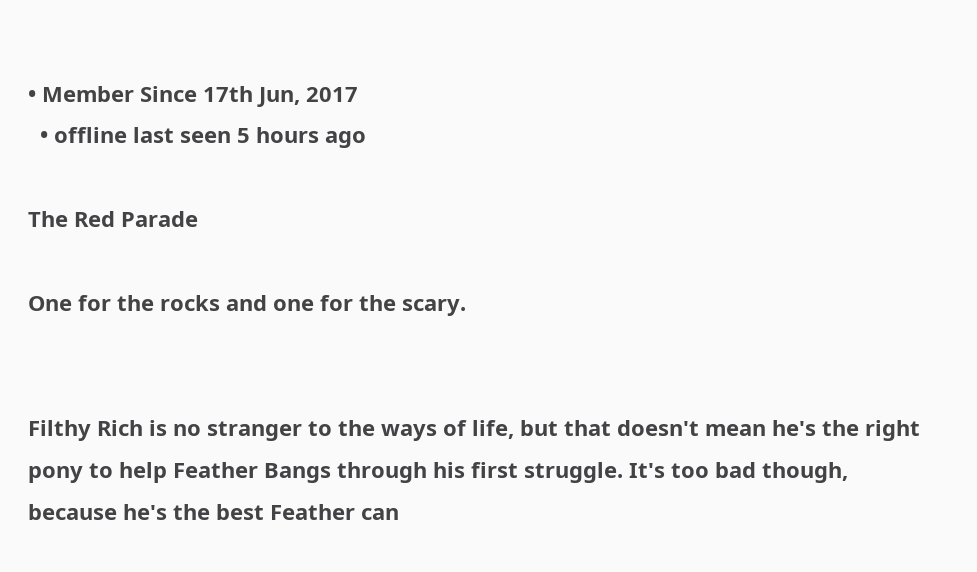• Member Since 17th Jun, 2017
  • offline last seen 5 hours ago

The Red Parade

One for the rocks and one for the scary.


Filthy Rich is no stranger to the ways of life, but that doesn't mean he's the right pony to help Feather Bangs through his first struggle. It's too bad though, because he's the best Feather can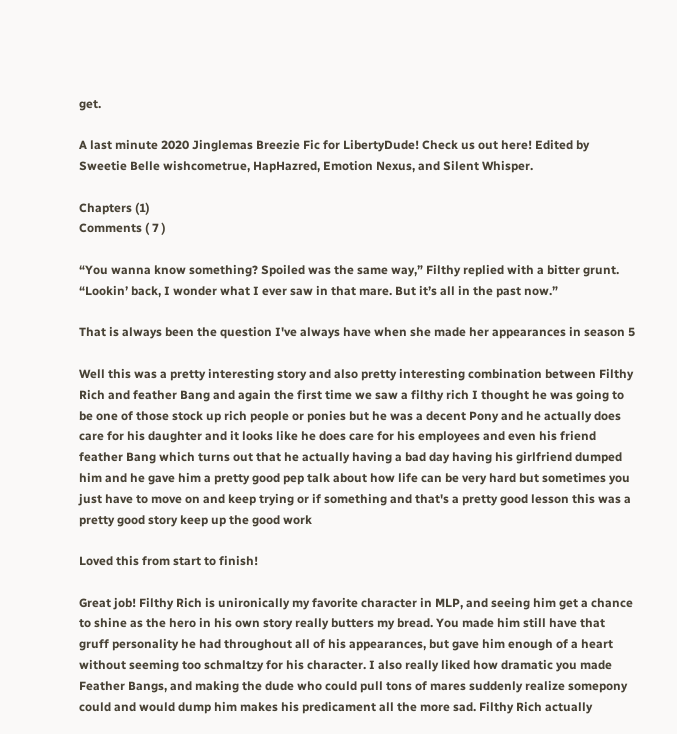get.

A last minute 2020 Jinglemas Breezie Fic for LibertyDude! Check us out here! Edited by Sweetie Belle wishcometrue, HapHazred, Emotion Nexus, and Silent Whisper.

Chapters (1)
Comments ( 7 )

“You wanna know something? Spoiled was the same way,” Filthy replied with a bitter grunt. “Lookin’ back, I wonder what I ever saw in that mare. But it’s all in the past now.”

That is always been the question I've always have when she made her appearances in season 5

Well this was a pretty interesting story and also pretty interesting combination between Filthy Rich and feather Bang and again the first time we saw a filthy rich I thought he was going to be one of those stock up rich people or ponies but he was a decent Pony and he actually does care for his daughter and it looks like he does care for his employees and even his friend feather Bang which turns out that he actually having a bad day having his girlfriend dumped him and he gave him a pretty good pep talk about how life can be very hard but sometimes you just have to move on and keep trying or if something and that's a pretty good lesson this was a pretty good story keep up the good work

Loved this from start to finish!

Great job! Filthy Rich is unironically my favorite character in MLP, and seeing him get a chance to shine as the hero in his own story really butters my bread. You made him still have that gruff personality he had throughout all of his appearances, but gave him enough of a heart without seeming too schmaltzy for his character. I also really liked how dramatic you made Feather Bangs, and making the dude who could pull tons of mares suddenly realize somepony could and would dump him makes his predicament all the more sad. Filthy Rich actually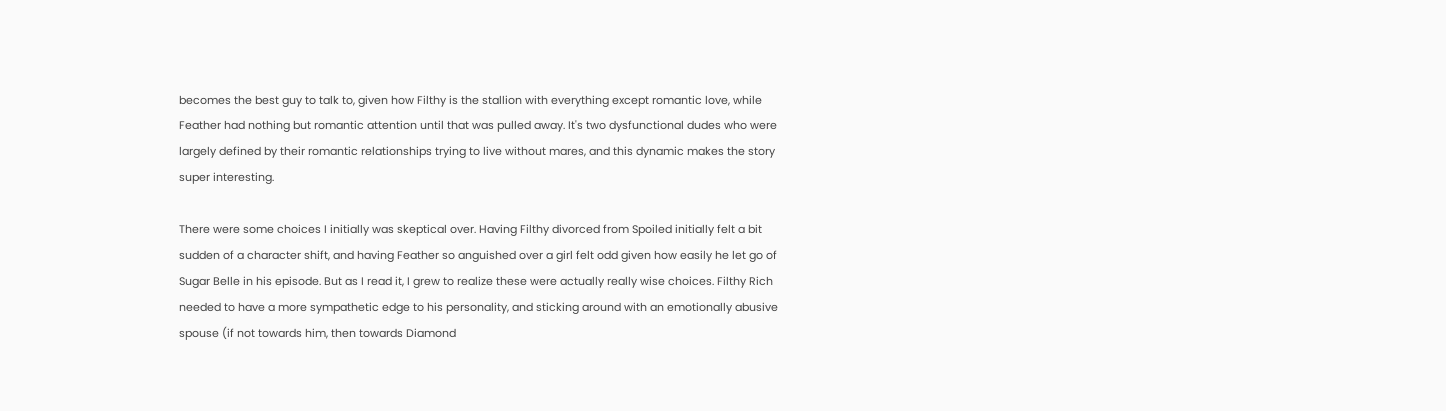becomes the best guy to talk to, given how Filthy is the stallion with everything except romantic love, while Feather had nothing but romantic attention until that was pulled away. It's two dysfunctional dudes who were largely defined by their romantic relationships trying to live without mares, and this dynamic makes the story super interesting.

There were some choices I initially was skeptical over. Having Filthy divorced from Spoiled initially felt a bit sudden of a character shift, and having Feather so anguished over a girl felt odd given how easily he let go of Sugar Belle in his episode. But as I read it, I grew to realize these were actually really wise choices. Filthy Rich needed to have a more sympathetic edge to his personality, and sticking around with an emotionally abusive spouse (if not towards him, then towards Diamond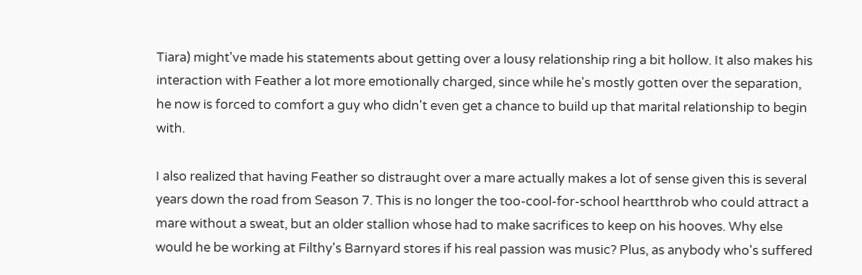Tiara) might've made his statements about getting over a lousy relationship ring a bit hollow. It also makes his interaction with Feather a lot more emotionally charged, since while he's mostly gotten over the separation, he now is forced to comfort a guy who didn't even get a chance to build up that marital relationship to begin with.

I also realized that having Feather so distraught over a mare actually makes a lot of sense given this is several years down the road from Season 7. This is no longer the too-cool-for-school heartthrob who could attract a mare without a sweat, but an older stallion whose had to make sacrifices to keep on his hooves. Why else would he be working at Filthy's Barnyard stores if his real passion was music? Plus, as anybody who's suffered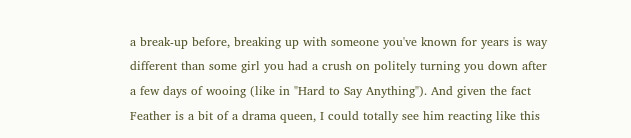a break-up before, breaking up with someone you've known for years is way different than some girl you had a crush on politely turning you down after a few days of wooing (like in "Hard to Say Anything"). And given the fact Feather is a bit of a drama queen, I could totally see him reacting like this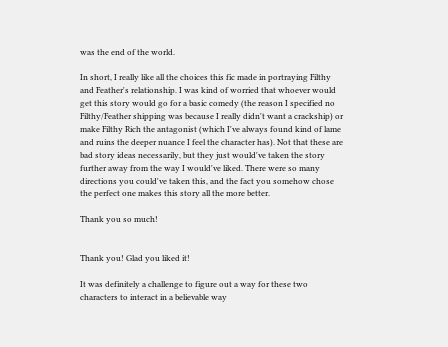was the end of the world.

In short, I really like all the choices this fic made in portraying Filthy and Feather's relationship. I was kind of worried that whoever would get this story would go for a basic comedy (the reason I specified no Filthy/Feather shipping was because I really didn't want a crackship) or make Filthy Rich the antagonist (which I've always found kind of lame and ruins the deeper nuance I feel the character has). Not that these are bad story ideas necessarily, but they just would've taken the story further away from the way I would've liked. There were so many directions you could've taken this, and the fact you somehow chose the perfect one makes this story all the more better.

Thank you so much!


Thank you! Glad you liked it!

It was definitely a challenge to figure out a way for these two characters to interact in a believable way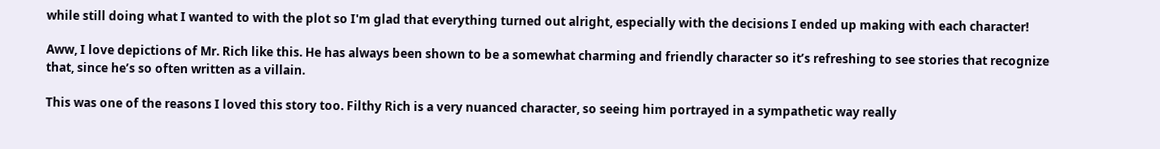while still doing what I wanted to with the plot so I'm glad that everything turned out alright, especially with the decisions I ended up making with each character!

Aww, I love depictions of Mr. Rich like this. He has always been shown to be a somewhat charming and friendly character so it’s refreshing to see stories that recognize that, since he’s so often written as a villain.

This was one of the reasons I loved this story too. Filthy Rich is a very nuanced character, so seeing him portrayed in a sympathetic way really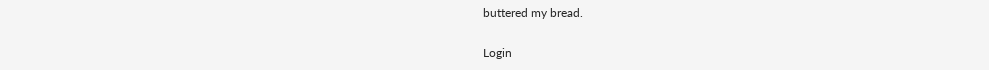buttered my bread.

Login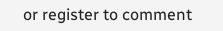or register to comment